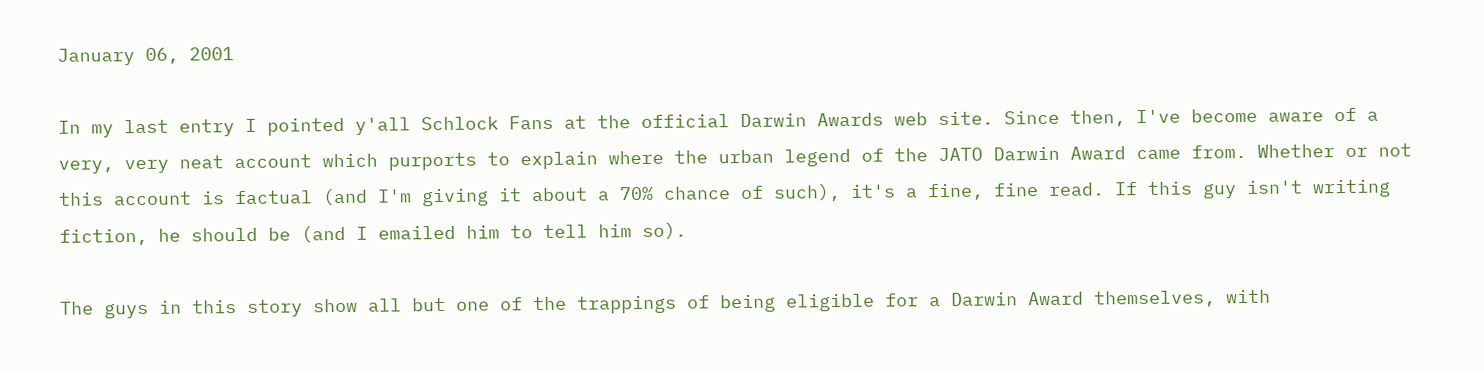January 06, 2001

In my last entry I pointed y'all Schlock Fans at the official Darwin Awards web site. Since then, I've become aware of a very, very neat account which purports to explain where the urban legend of the JATO Darwin Award came from. Whether or not this account is factual (and I'm giving it about a 70% chance of such), it's a fine, fine read. If this guy isn't writing fiction, he should be (and I emailed him to tell him so).

The guys in this story show all but one of the trappings of being eligible for a Darwin Award themselves, with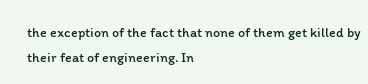the exception of the fact that none of them get killed by their feat of engineering. In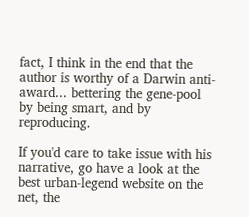fact, I think in the end that the author is worthy of a Darwin anti-award... bettering the gene-pool by being smart, and by reproducing.

If you'd care to take issue with his narrative, go have a look at the best urban-legend website on the net, the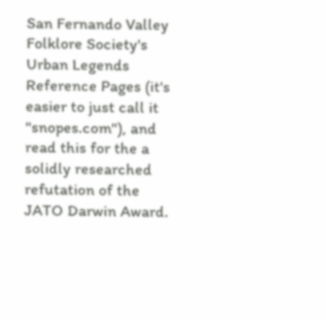San Fernando Valley Folklore Society's Urban Legends Reference Pages (it's easier to just call it "snopes.com"), and read this for the a solidly researched refutation of the JATO Darwin Award.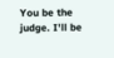You be the judge. I'll be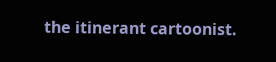the itinerant cartoonist.